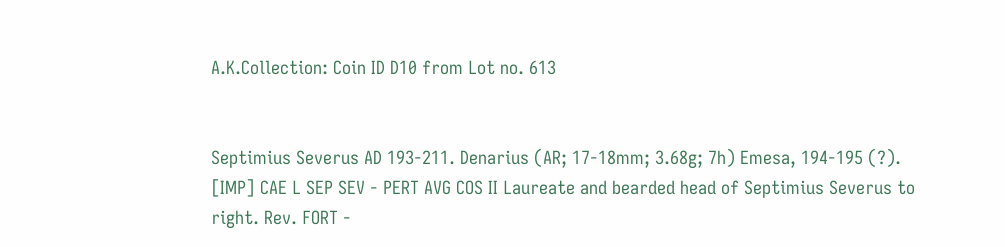A.K.Collection: Coin ID D10 from Lot no. 613


Septimius Severus AD 193-211. Denarius (AR; 17-18mm; 3.68g; 7h) Emesa, 194-195 (?). [IMP] CAE L SEP SEV - PERT AVG COS II Laureate and bearded head of Septimius Severus to right. Rev. FORT -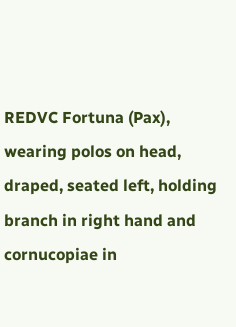REDVC Fortuna (Pax), wearing polos on head, draped, seated left, holding branch in right hand and cornucopiae in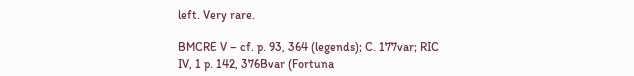left. Very rare.

BMCRE V – cf. p. 93, 364 (legends); C. 177var; RIC IV, 1 p. 142, 376Bvar (Fortuna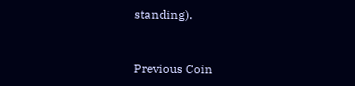standing).


Previous Coin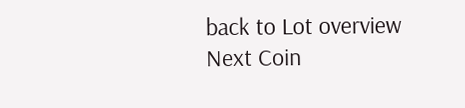back to Lot overview
Next Coin